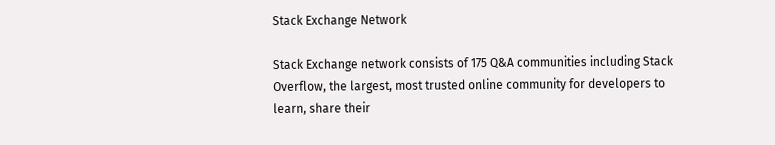Stack Exchange Network

Stack Exchange network consists of 175 Q&A communities including Stack Overflow, the largest, most trusted online community for developers to learn, share their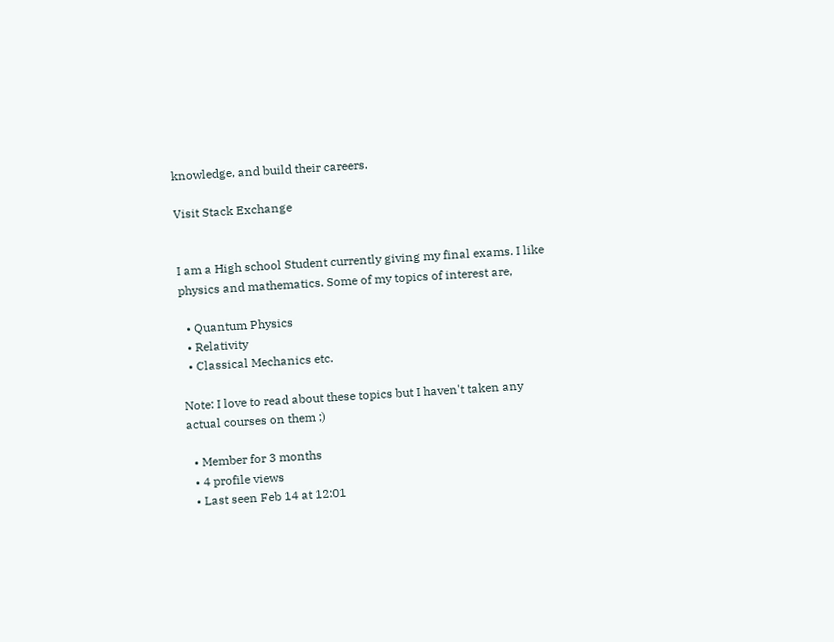knowledge, and build their careers.

Visit Stack Exchange


I am a High school Student currently giving my final exams. I like physics and mathematics. Some of my topics of interest are,

  • Quantum Physics
  • Relativity
  • Classical Mechanics etc.

Note: I love to read about these topics but I haven't taken any actual courses on them ;)

  • Member for 3 months
  • 4 profile views
  • Last seen Feb 14 at 12:01